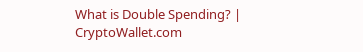What is Double Spending? | CryptoWallet.com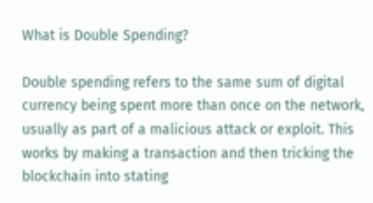What is Double Spending?

Double spending refers to the same sum of digital currency being spent more than once on the network, usually as part of a malicious attack or exploit. This works by making a transaction and then tricking the blockchain into stating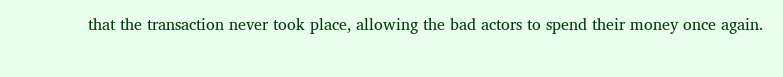that the transaction never took place, allowing the bad actors to spend their money once again.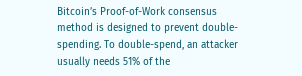Bitcoin’s Proof-of-Work consensus method is designed to prevent double-spending. To double-spend, an attacker usually needs 51% of the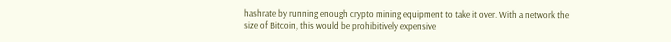hashrate by running enough crypto mining equipment to take it over. With a network the size of Bitcoin, this would be prohibitively expensive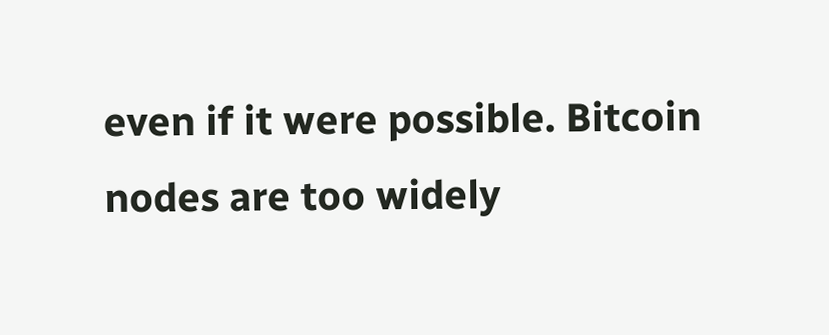even if it were possible. Bitcoin nodes are too widely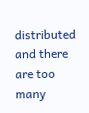distributed and there are too many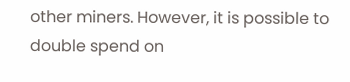other miners. However, it is possible to double spend on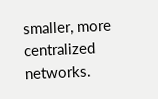smaller, more centralized networks.